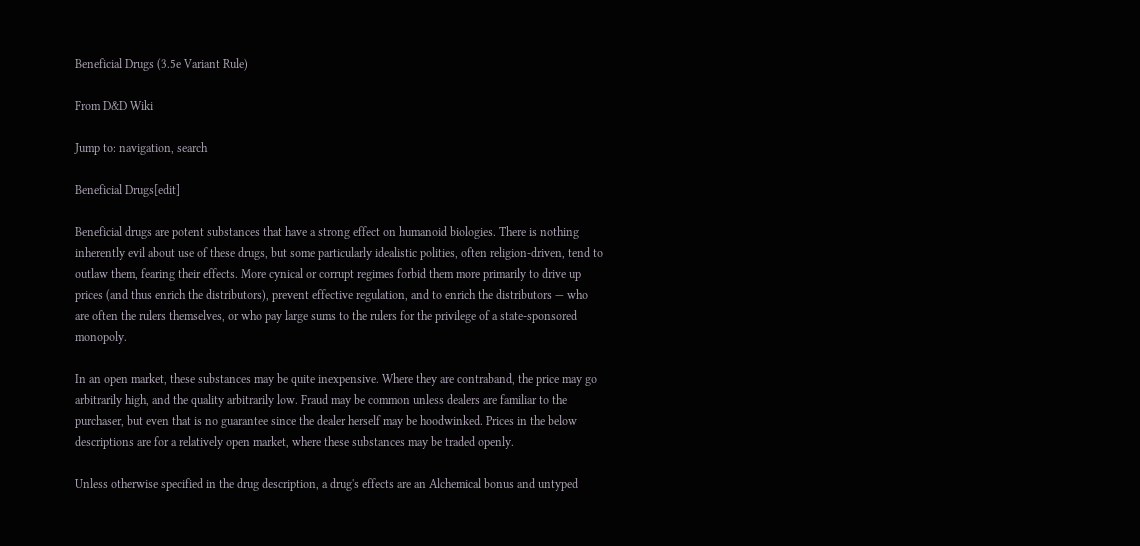Beneficial Drugs (3.5e Variant Rule)

From D&D Wiki

Jump to: navigation, search

Beneficial Drugs[edit]

Beneficial drugs are potent substances that have a strong effect on humanoid biologies. There is nothing inherently evil about use of these drugs, but some particularly idealistic polities, often religion-driven, tend to outlaw them, fearing their effects. More cynical or corrupt regimes forbid them more primarily to drive up prices (and thus enrich the distributors), prevent effective regulation, and to enrich the distributors — who are often the rulers themselves, or who pay large sums to the rulers for the privilege of a state-sponsored monopoly.

In an open market, these substances may be quite inexpensive. Where they are contraband, the price may go arbitrarily high, and the quality arbitrarily low. Fraud may be common unless dealers are familiar to the purchaser, but even that is no guarantee since the dealer herself may be hoodwinked. Prices in the below descriptions are for a relatively open market, where these substances may be traded openly.

Unless otherwise specified in the drug description, a drug's effects are an Alchemical bonus and untyped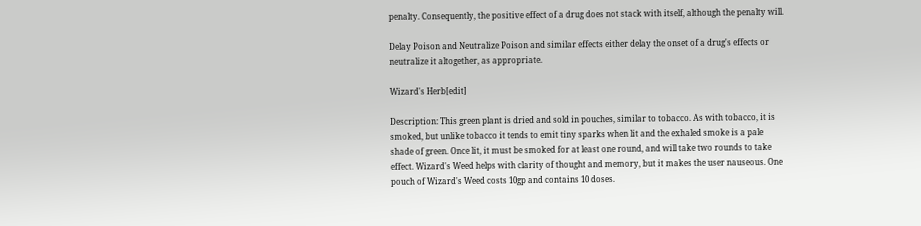penalty. Consequently, the positive effect of a drug does not stack with itself, although the penalty will.

Delay Poison and Neutralize Poison and similar effects either delay the onset of a drug's effects or neutralize it altogether, as appropriate.

Wizard's Herb[edit]

Description: This green plant is dried and sold in pouches, similar to tobacco. As with tobacco, it is smoked, but unlike tobacco it tends to emit tiny sparks when lit and the exhaled smoke is a pale shade of green. Once lit, it must be smoked for at least one round, and will take two rounds to take effect. Wizard's Weed helps with clarity of thought and memory, but it makes the user nauseous. One pouch of Wizard's Weed costs 10gp and contains 10 doses.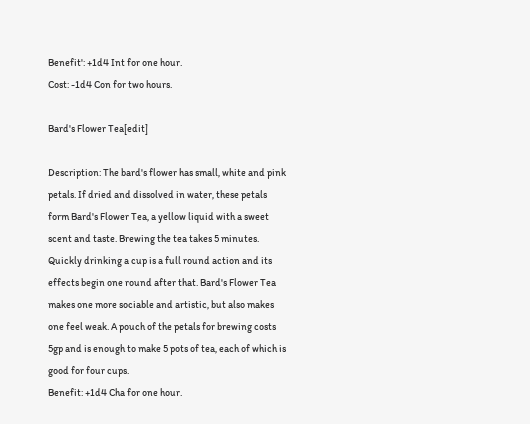Benefit': +1d4 Int for one hour.
Cost: -1d4 Con for two hours.

Bard's Flower Tea[edit]

Description: The bard's flower has small, white and pink petals. If dried and dissolved in water, these petals form Bard's Flower Tea, a yellow liquid with a sweet scent and taste. Brewing the tea takes 5 minutes. Quickly drinking a cup is a full round action and its effects begin one round after that. Bard's Flower Tea makes one more sociable and artistic, but also makes one feel weak. A pouch of the petals for brewing costs 5gp and is enough to make 5 pots of tea, each of which is good for four cups.
Benefit: +1d4 Cha for one hour.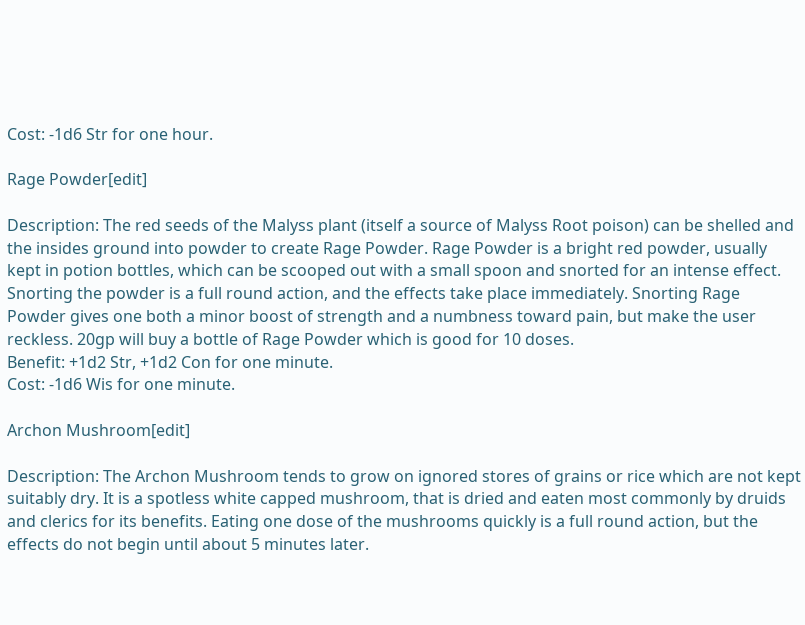Cost: -1d6 Str for one hour.

Rage Powder[edit]

Description: The red seeds of the Malyss plant (itself a source of Malyss Root poison) can be shelled and the insides ground into powder to create Rage Powder. Rage Powder is a bright red powder, usually kept in potion bottles, which can be scooped out with a small spoon and snorted for an intense effect. Snorting the powder is a full round action, and the effects take place immediately. Snorting Rage Powder gives one both a minor boost of strength and a numbness toward pain, but make the user reckless. 20gp will buy a bottle of Rage Powder which is good for 10 doses.
Benefit: +1d2 Str, +1d2 Con for one minute.
Cost: -1d6 Wis for one minute.

Archon Mushroom[edit]

Description: The Archon Mushroom tends to grow on ignored stores of grains or rice which are not kept suitably dry. It is a spotless white capped mushroom, that is dried and eaten most commonly by druids and clerics for its benefits. Eating one dose of the mushrooms quickly is a full round action, but the effects do not begin until about 5 minutes later.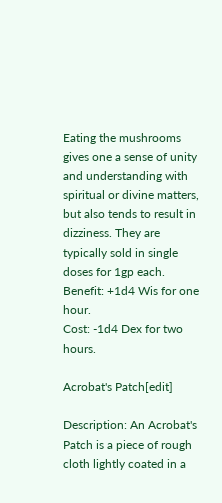Eating the mushrooms gives one a sense of unity and understanding with spiritual or divine matters, but also tends to result in dizziness. They are typically sold in single doses for 1gp each.
Benefit: +1d4 Wis for one hour.
Cost: -1d4 Dex for two hours.

Acrobat's Patch[edit]

Description: An Acrobat's Patch is a piece of rough cloth lightly coated in a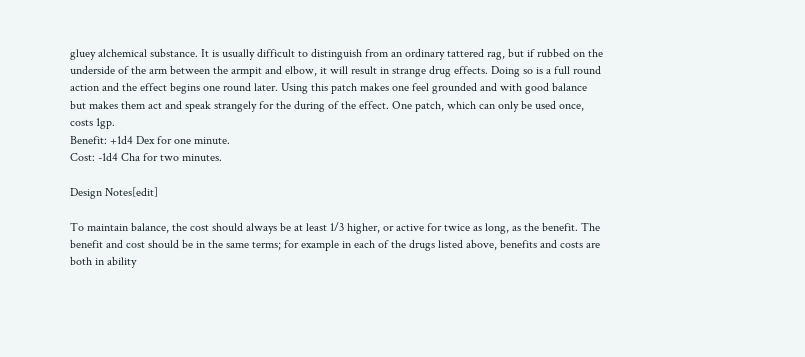gluey alchemical substance. It is usually difficult to distinguish from an ordinary tattered rag, but if rubbed on the underside of the arm between the armpit and elbow, it will result in strange drug effects. Doing so is a full round action and the effect begins one round later. Using this patch makes one feel grounded and with good balance but makes them act and speak strangely for the during of the effect. One patch, which can only be used once, costs 1gp.
Benefit: +1d4 Dex for one minute.
Cost: -1d4 Cha for two minutes.

Design Notes[edit]

To maintain balance, the cost should always be at least 1/3 higher, or active for twice as long, as the benefit. The benefit and cost should be in the same terms; for example in each of the drugs listed above, benefits and costs are both in ability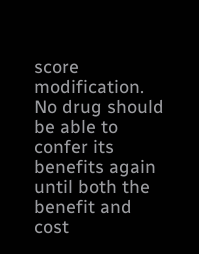score modification. No drug should be able to confer its benefits again until both the benefit and cost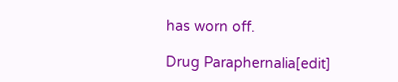has worn off.

Drug Paraphernalia[edit]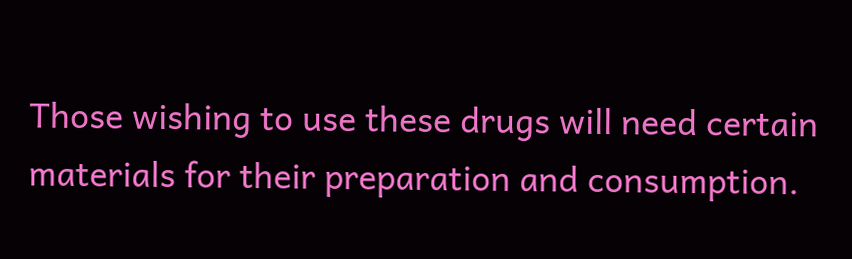Those wishing to use these drugs will need certain materials for their preparation and consumption.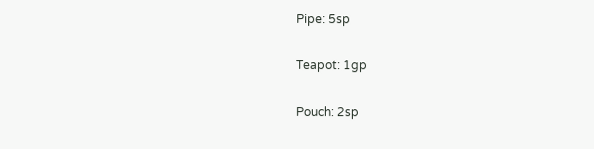Pipe: 5sp

Teapot: 1gp

Pouch: 2sp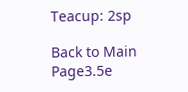Teacup: 2sp

Back to Main Page3.5e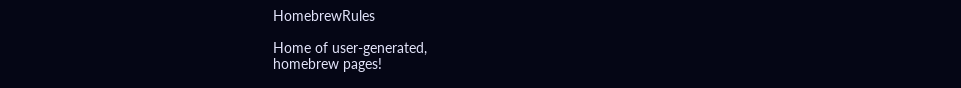HomebrewRules

Home of user-generated,
homebrew pages!